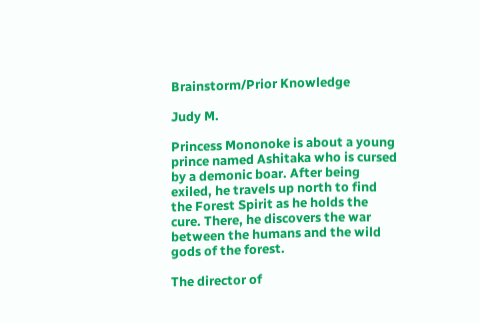Brainstorm/Prior Knowledge

Judy M.

Princess Mononoke is about a young prince named Ashitaka who is cursed by a demonic boar. After being exiled, he travels up north to find the Forest Spirit as he holds the cure. There, he discovers the war between the humans and the wild gods of the forest.

The director of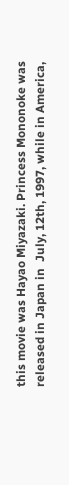this movie was Hayao Miyazaki. Princess Mononoke was released in Japan in  July, 12th, 1997, while in America,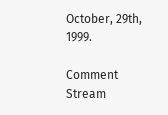October, 29th, 1999.

Comment Stream